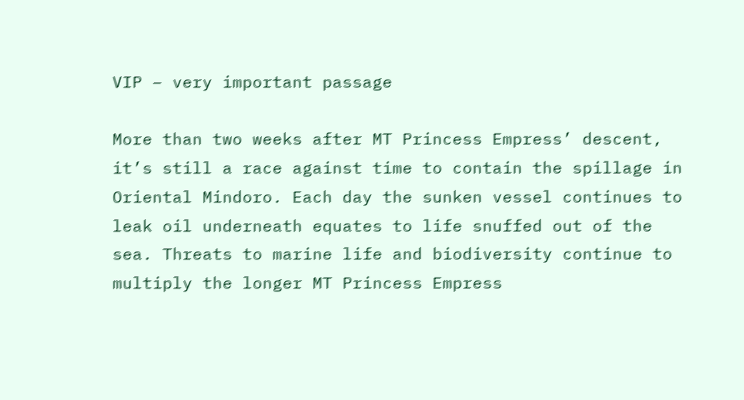VIP – very important passage

More than two weeks after MT Princess Empress’ descent, it’s still a race against time to contain the spillage in Oriental Mindoro. Each day the sunken vessel continues to leak oil underneath equates to life snuffed out of the sea. Threats to marine life and biodiversity continue to multiply the longer MT Princess Empress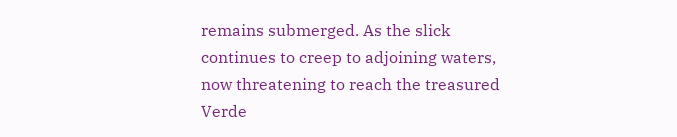remains submerged. As the slick continues to creep to adjoining waters, now threatening to reach the treasured Verde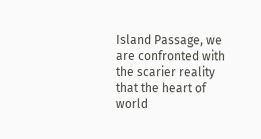Island Passage, we are confronted with the scarier reality that the heart of world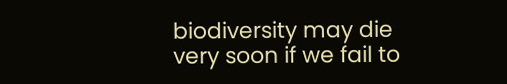biodiversity may die very soon if we fail to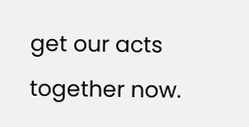get our acts together now.